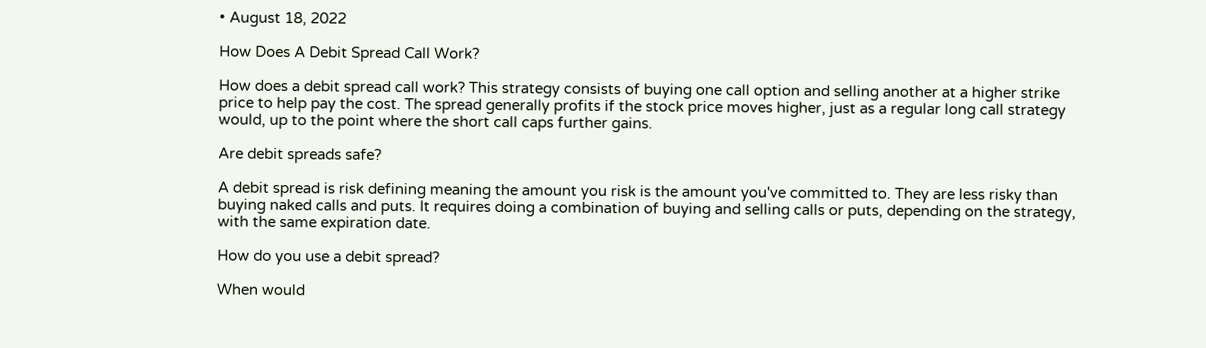• August 18, 2022

How Does A Debit Spread Call Work?

How does a debit spread call work? This strategy consists of buying one call option and selling another at a higher strike price to help pay the cost. The spread generally profits if the stock price moves higher, just as a regular long call strategy would, up to the point where the short call caps further gains.

Are debit spreads safe?

A debit spread is risk defining meaning the amount you risk is the amount you've committed to. They are less risky than buying naked calls and puts. It requires doing a combination of buying and selling calls or puts, depending on the strategy, with the same expiration date.

How do you use a debit spread?

When would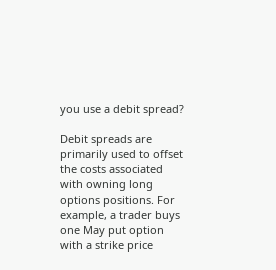you use a debit spread?

Debit spreads are primarily used to offset the costs associated with owning long options positions. For example, a trader buys one May put option with a strike price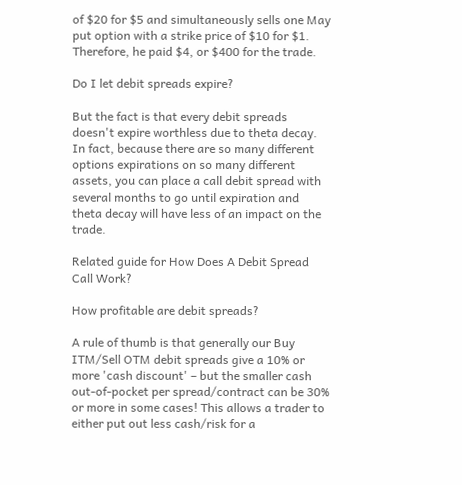of $20 for $5 and simultaneously sells one May put option with a strike price of $10 for $1. Therefore, he paid $4, or $400 for the trade.

Do I let debit spreads expire?

But the fact is that every debit spreads doesn't expire worthless due to theta decay. In fact, because there are so many different options expirations on so many different assets, you can place a call debit spread with several months to go until expiration and theta decay will have less of an impact on the trade.

Related guide for How Does A Debit Spread Call Work?

How profitable are debit spreads?

A rule of thumb is that generally our Buy ITM/Sell OTM debit spreads give a 10% or more 'cash discount' – but the smaller cash out-of-pocket per spread/contract can be 30% or more in some cases! This allows a trader to either put out less cash/risk for a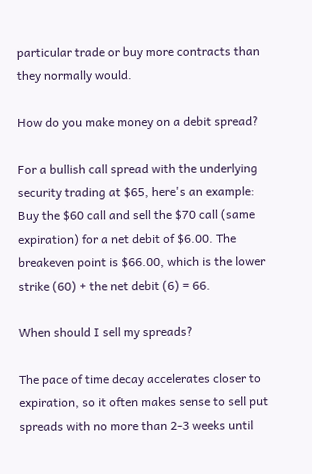particular trade or buy more contracts than they normally would.

How do you make money on a debit spread?

For a bullish call spread with the underlying security trading at $65, here's an example: Buy the $60 call and sell the $70 call (same expiration) for a net debit of $6.00. The breakeven point is $66.00, which is the lower strike (60) + the net debit (6) = 66.

When should I sell my spreads?

The pace of time decay accelerates closer to expiration, so it often makes sense to sell put spreads with no more than 2-3 weeks until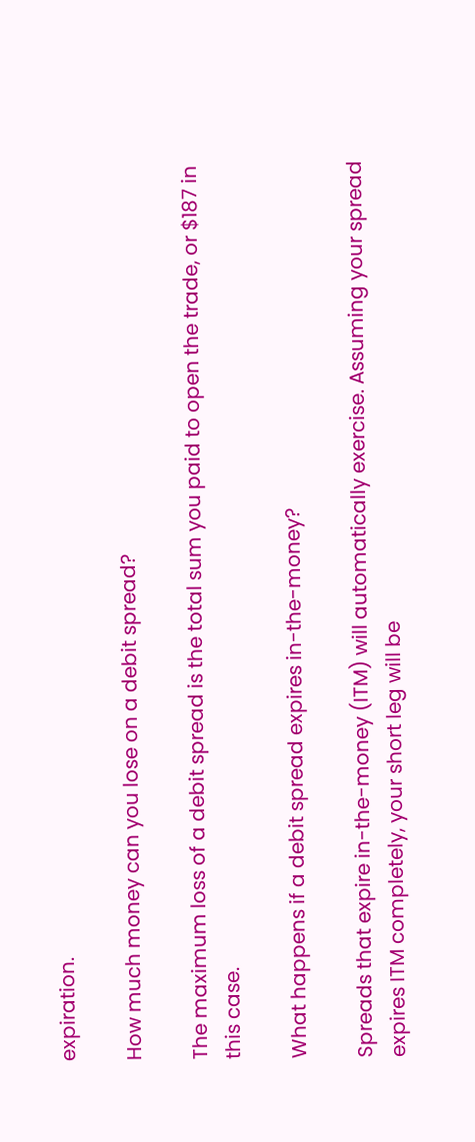expiration.

How much money can you lose on a debit spread?

The maximum loss of a debit spread is the total sum you paid to open the trade, or $187 in this case.

What happens if a debit spread expires in-the-money?

Spreads that expire in-the-money (ITM) will automatically exercise. Assuming your spread expires ITM completely, your short leg will be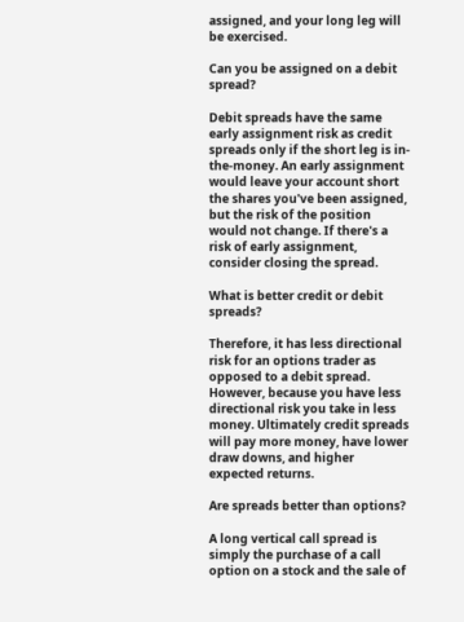assigned, and your long leg will be exercised.

Can you be assigned on a debit spread?

Debit spreads have the same early assignment risk as credit spreads only if the short leg is in-the-money. An early assignment would leave your account short the shares you've been assigned, but the risk of the position would not change. If there's a risk of early assignment, consider closing the spread.

What is better credit or debit spreads?

Therefore, it has less directional risk for an options trader as opposed to a debit spread. However, because you have less directional risk you take in less money. Ultimately credit spreads will pay more money, have lower draw downs, and higher expected returns.

Are spreads better than options?

A long vertical call spread is simply the purchase of a call option on a stock and the sale of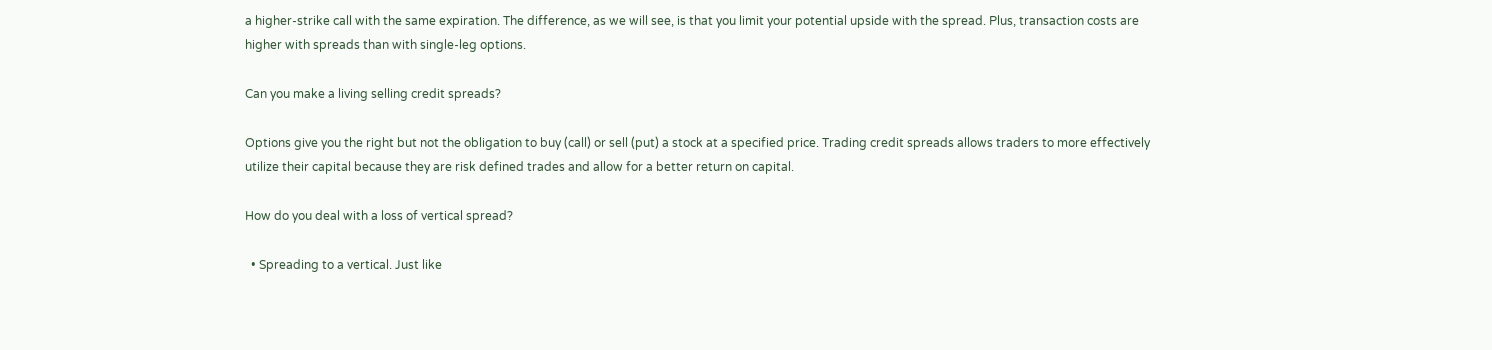a higher-strike call with the same expiration. The difference, as we will see, is that you limit your potential upside with the spread. Plus, transaction costs are higher with spreads than with single-leg options.

Can you make a living selling credit spreads?

Options give you the right but not the obligation to buy (call) or sell (put) a stock at a specified price. Trading credit spreads allows traders to more effectively utilize their capital because they are risk defined trades and allow for a better return on capital.

How do you deal with a loss of vertical spread?

  • Spreading to a vertical. Just like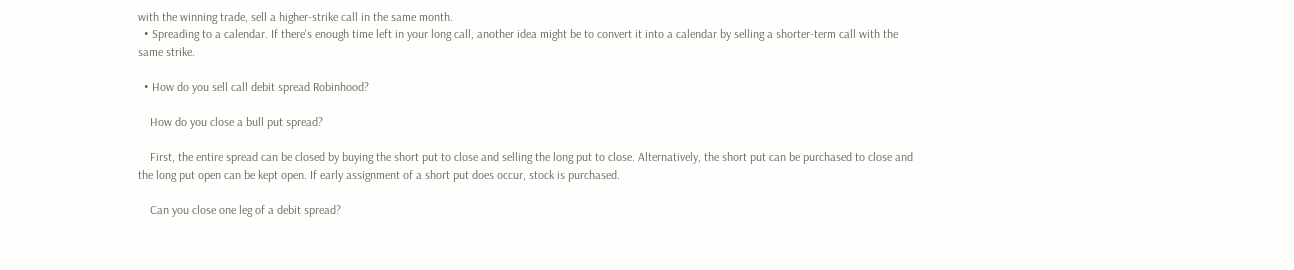with the winning trade, sell a higher-strike call in the same month.
  • Spreading to a calendar. If there's enough time left in your long call, another idea might be to convert it into a calendar by selling a shorter-term call with the same strike.

  • How do you sell call debit spread Robinhood?

    How do you close a bull put spread?

    First, the entire spread can be closed by buying the short put to close and selling the long put to close. Alternatively, the short put can be purchased to close and the long put open can be kept open. If early assignment of a short put does occur, stock is purchased.

    Can you close one leg of a debit spread?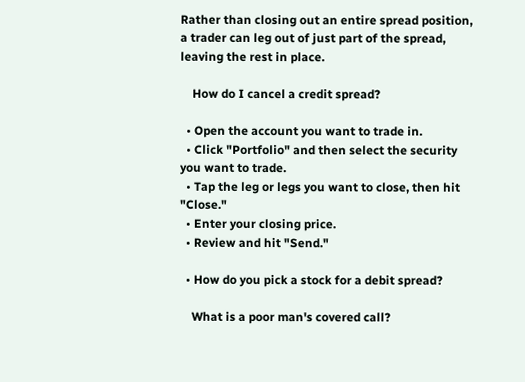Rather than closing out an entire spread position, a trader can leg out of just part of the spread, leaving the rest in place.

    How do I cancel a credit spread?

  • Open the account you want to trade in.
  • Click "Portfolio" and then select the security you want to trade.
  • Tap the leg or legs you want to close, then hit "Close."
  • Enter your closing price.
  • Review and hit "Send."

  • How do you pick a stock for a debit spread?

    What is a poor man's covered call?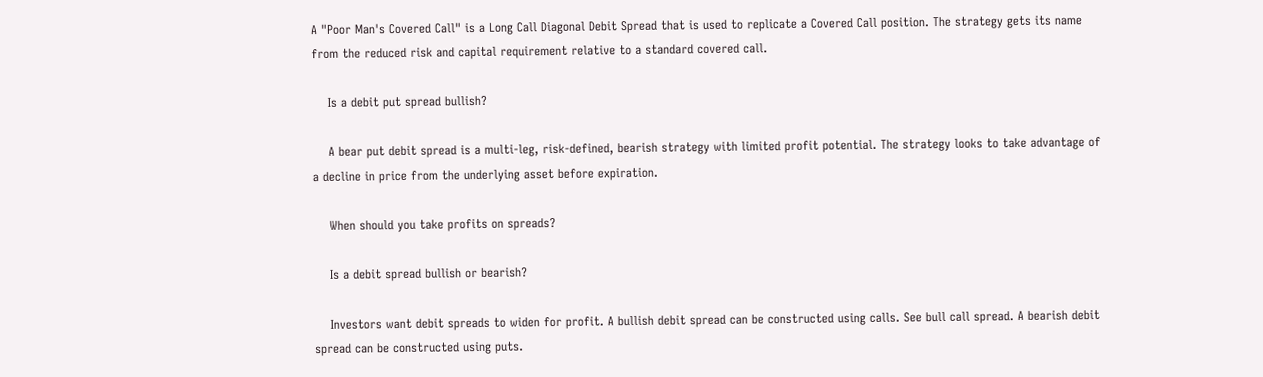A "Poor Man's Covered Call" is a Long Call Diagonal Debit Spread that is used to replicate a Covered Call position. The strategy gets its name from the reduced risk and capital requirement relative to a standard covered call.

    Is a debit put spread bullish?

    A bear put debit spread is a multi-leg, risk-defined, bearish strategy with limited profit potential. The strategy looks to take advantage of a decline in price from the underlying asset before expiration.

    When should you take profits on spreads?

    Is a debit spread bullish or bearish?

    Investors want debit spreads to widen for profit. A bullish debit spread can be constructed using calls. See bull call spread. A bearish debit spread can be constructed using puts.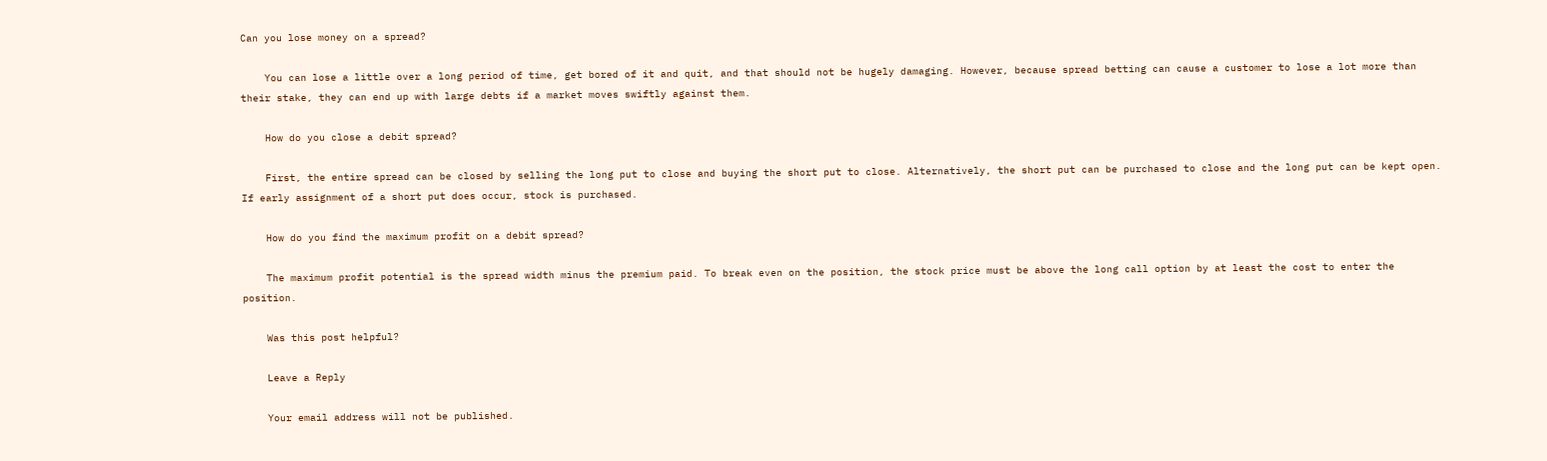Can you lose money on a spread?

    You can lose a little over a long period of time, get bored of it and quit, and that should not be hugely damaging. However, because spread betting can cause a customer to lose a lot more than their stake, they can end up with large debts if a market moves swiftly against them.

    How do you close a debit spread?

    First, the entire spread can be closed by selling the long put to close and buying the short put to close. Alternatively, the short put can be purchased to close and the long put can be kept open. If early assignment of a short put does occur, stock is purchased.

    How do you find the maximum profit on a debit spread?

    The maximum profit potential is the spread width minus the premium paid. To break even on the position, the stock price must be above the long call option by at least the cost to enter the position.

    Was this post helpful?

    Leave a Reply

    Your email address will not be published.